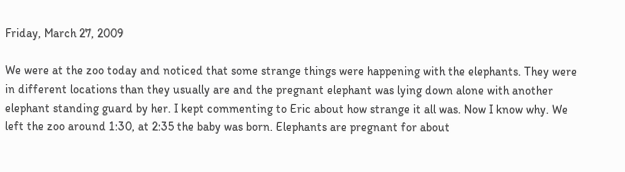Friday, March 27, 2009

We were at the zoo today and noticed that some strange things were happening with the elephants. They were in different locations than they usually are and the pregnant elephant was lying down alone with another elephant standing guard by her. I kept commenting to Eric about how strange it all was. Now I know why. We left the zoo around 1:30, at 2:35 the baby was born. Elephants are pregnant for about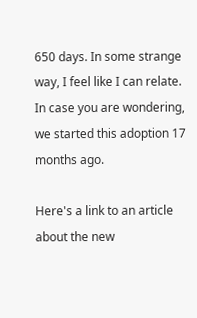650 days. In some strange way, I feel like I can relate. In case you are wondering, we started this adoption 17 months ago.

Here's a link to an article about the new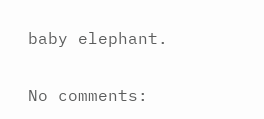baby elephant.

No comments: